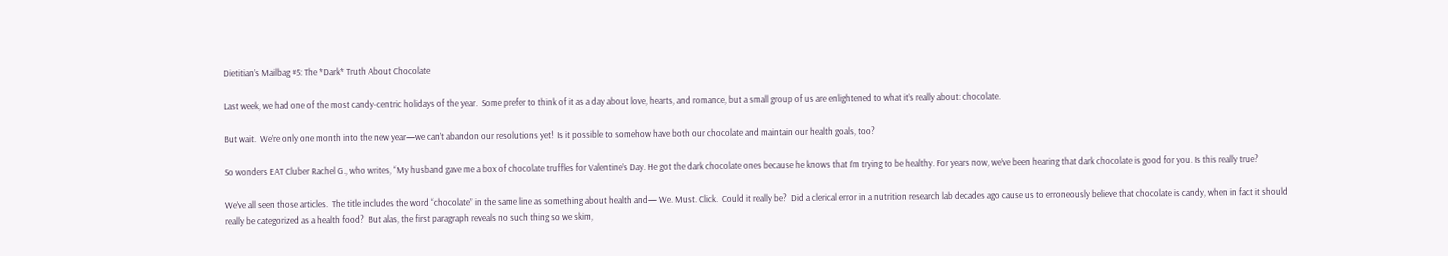Dietitian’s Mailbag #5: The *Dark* Truth About Chocolate

Last week, we had one of the most candy-centric holidays of the year.  Some prefer to think of it as a day about love, hearts, and romance, but a small group of us are enlightened to what it’s really about: chocolate.

But wait.  We’re only one month into the new year—we can’t abandon our resolutions yet!  Is it possible to somehow have both our chocolate and maintain our health goals, too?

So wonders EAT Cluber Rachel G., who writes, “My husband gave me a box of chocolate truffles for Valentine’s Day. He got the dark chocolate ones because he knows that I’m trying to be healthy. For years now, we’ve been hearing that dark chocolate is good for you. Is this really true?

We’ve all seen those articles.  The title includes the word “chocolate” in the same line as something about health and— We. Must. Click.  Could it really be?  Did a clerical error in a nutrition research lab decades ago cause us to erroneously believe that chocolate is candy, when in fact it should really be categorized as a health food?  But alas, the first paragraph reveals no such thing so we skim,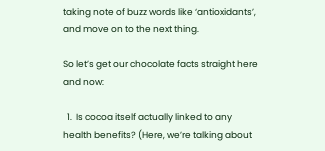taking note of buzz words like ‘antioxidants’, and move on to the next thing.

So let’s get our chocolate facts straight here and now:

  1.  Is cocoa itself actually linked to any health benefits? (Here, we’re talking about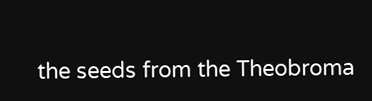the seeds from the Theobroma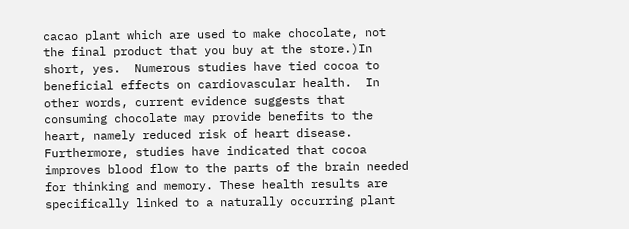cacao plant which are used to make chocolate, not the final product that you buy at the store.)In short, yes.  Numerous studies have tied cocoa to beneficial effects on cardiovascular health.  In other words, current evidence suggests that consuming chocolate may provide benefits to the heart, namely reduced risk of heart disease.  Furthermore, studies have indicated that cocoa improves blood flow to the parts of the brain needed for thinking and memory. These health results are specifically linked to a naturally occurring plant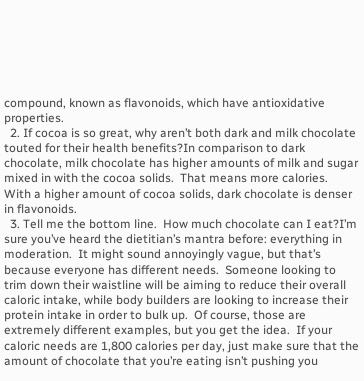compound, known as flavonoids, which have antioxidative properties.
  2. If cocoa is so great, why aren’t both dark and milk chocolate touted for their health benefits?In comparison to dark chocolate, milk chocolate has higher amounts of milk and sugar mixed in with the cocoa solids.  That means more calories.  With a higher amount of cocoa solids, dark chocolate is denser in flavonoids.
  3. Tell me the bottom line.  How much chocolate can I eat?I’m sure you’ve heard the dietitian’s mantra before: everything in moderation.  It might sound annoyingly vague, but that’s because everyone has different needs.  Someone looking to trim down their waistline will be aiming to reduce their overall caloric intake, while body builders are looking to increase their protein intake in order to bulk up.  Of course, those are extremely different examples, but you get the idea.  If your caloric needs are 1,800 calories per day, just make sure that the amount of chocolate that you’re eating isn’t pushing you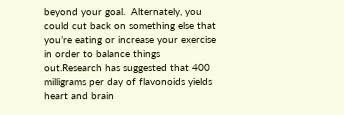beyond your goal.  Alternately, you could cut back on something else that you’re eating or increase your exercise in order to balance things out.Research has suggested that 400 milligrams per day of flavonoids yields heart and brain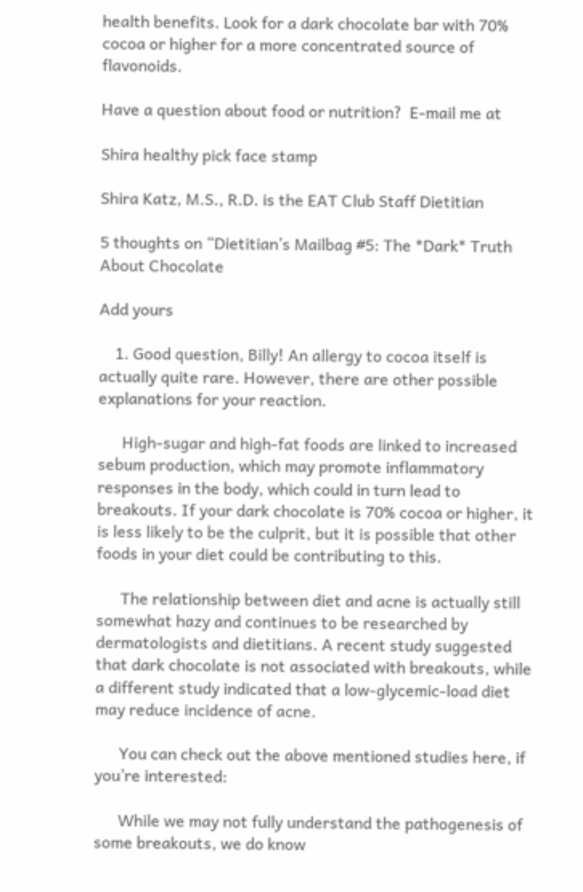health benefits. Look for a dark chocolate bar with 70% cocoa or higher for a more concentrated source of flavonoids.

Have a question about food or nutrition?  E-mail me at

Shira healthy pick face stamp

Shira Katz, M.S., R.D. is the EAT Club Staff Dietitian

5 thoughts on “Dietitian’s Mailbag #5: The *Dark* Truth About Chocolate

Add yours

    1. Good question, Billy! An allergy to cocoa itself is actually quite rare. However, there are other possible explanations for your reaction.

      High-sugar and high-fat foods are linked to increased sebum production, which may promote inflammatory responses in the body, which could in turn lead to breakouts. If your dark chocolate is 70% cocoa or higher, it is less likely to be the culprit, but it is possible that other foods in your diet could be contributing to this.

      The relationship between diet and acne is actually still somewhat hazy and continues to be researched by dermatologists and dietitians. A recent study suggested that dark chocolate is not associated with breakouts, while a different study indicated that a low-glycemic-load diet may reduce incidence of acne.

      You can check out the above mentioned studies here, if you’re interested:

      While we may not fully understand the pathogenesis of some breakouts, we do know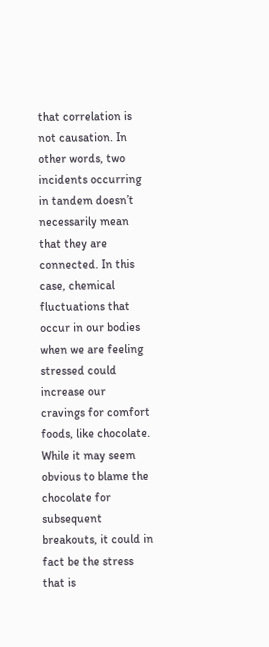that correlation is not causation. In other words, two incidents occurring in tandem doesn’t necessarily mean that they are connected. In this case, chemical fluctuations that occur in our bodies when we are feeling stressed could increase our cravings for comfort foods, like chocolate. While it may seem obvious to blame the chocolate for subsequent breakouts, it could in fact be the stress that is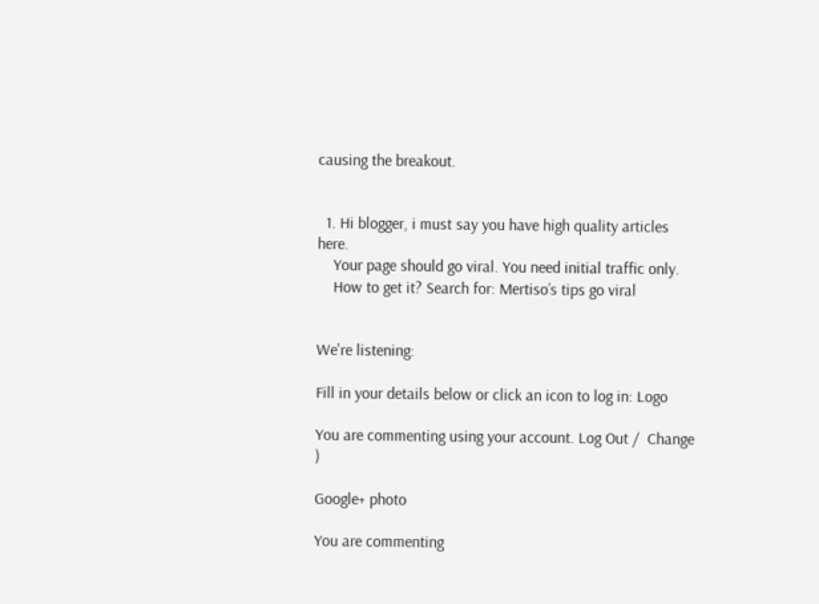causing the breakout.


  1. Hi blogger, i must say you have high quality articles here.
    Your page should go viral. You need initial traffic only.
    How to get it? Search for: Mertiso’s tips go viral


We're listening:

Fill in your details below or click an icon to log in: Logo

You are commenting using your account. Log Out /  Change )

Google+ photo

You are commenting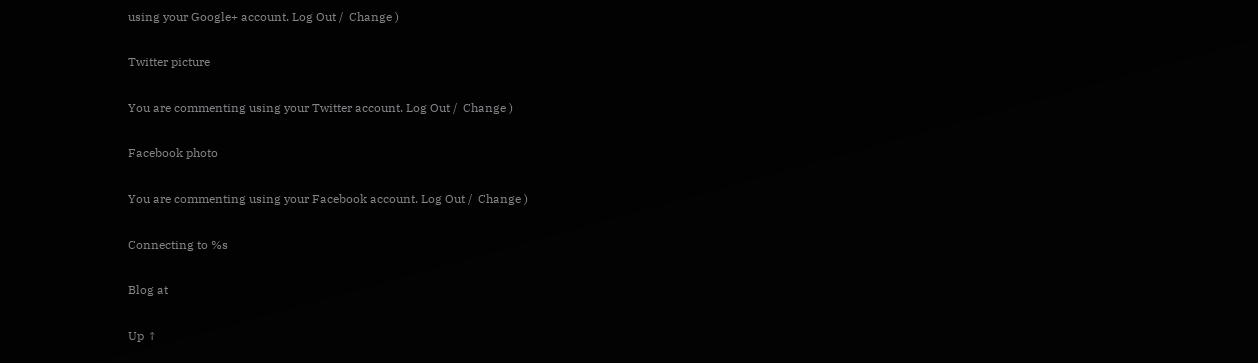using your Google+ account. Log Out /  Change )

Twitter picture

You are commenting using your Twitter account. Log Out /  Change )

Facebook photo

You are commenting using your Facebook account. Log Out /  Change )

Connecting to %s

Blog at

Up ↑